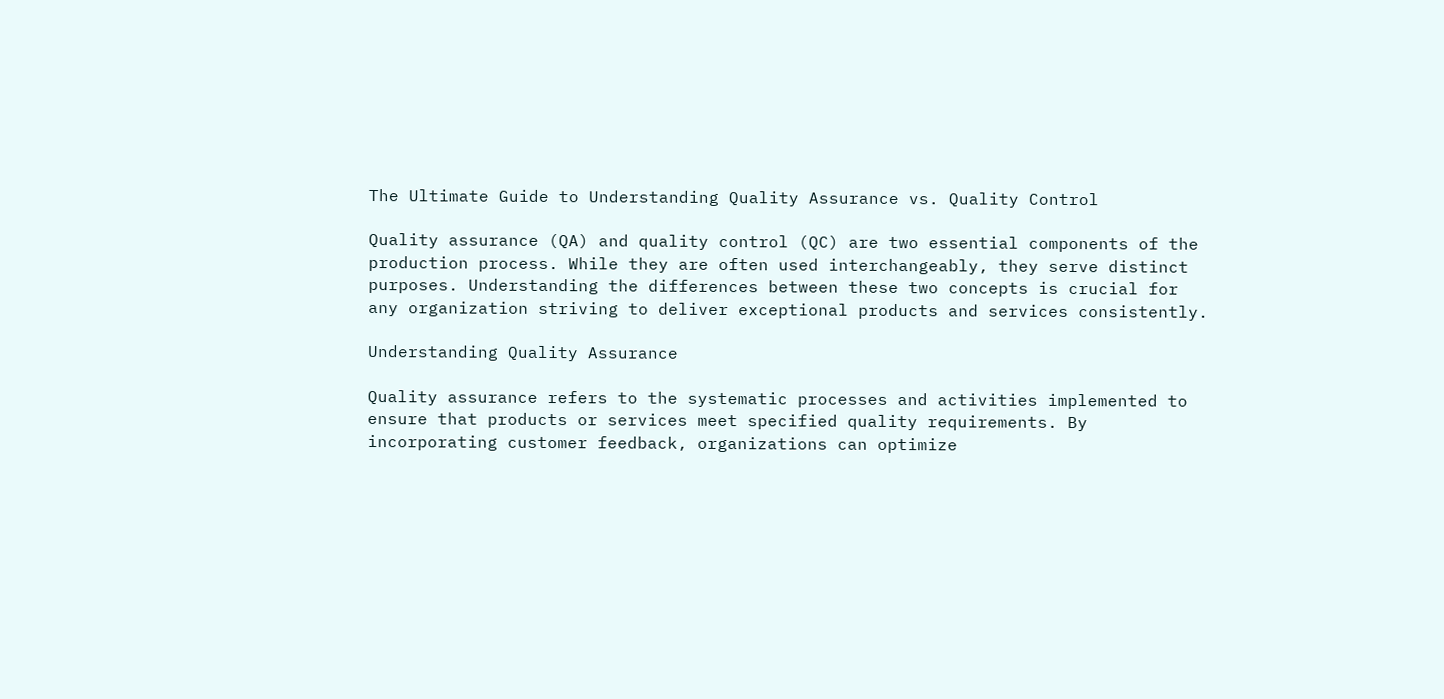The Ultimate Guide to Understanding Quality Assurance vs. Quality Control

Quality assurance (QA) and quality control (QC) are two essential components of the production process. While they are often used interchangeably, they serve distinct purposes. Understanding the differences between these two concepts is crucial for any organization striving to deliver exceptional products and services consistently.

Understanding Quality Assurance

Quality assurance refers to the systematic processes and activities implemented to ensure that products or services meet specified quality requirements. By incorporating customer feedback, organizations can optimize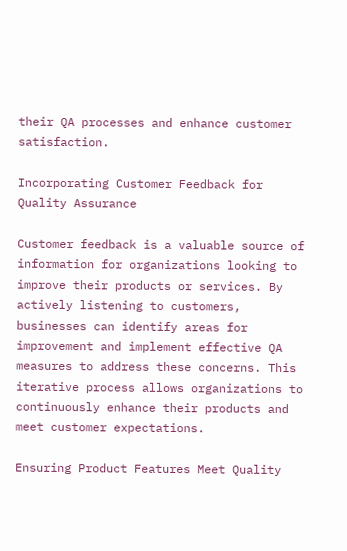their QA processes and enhance customer satisfaction.

Incorporating Customer Feedback for Quality Assurance

Customer feedback is a valuable source of information for organizations looking to improve their products or services. By actively listening to customers, businesses can identify areas for improvement and implement effective QA measures to address these concerns. This iterative process allows organizations to continuously enhance their products and meet customer expectations.

Ensuring Product Features Meet Quality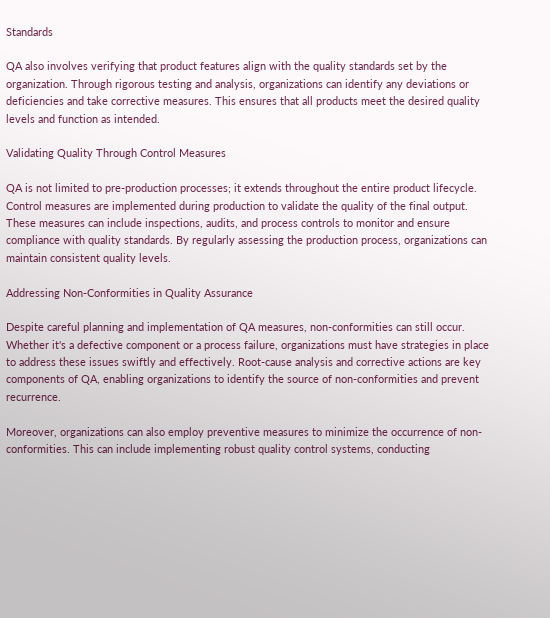Standards

QA also involves verifying that product features align with the quality standards set by the organization. Through rigorous testing and analysis, organizations can identify any deviations or deficiencies and take corrective measures. This ensures that all products meet the desired quality levels and function as intended.

Validating Quality Through Control Measures

QA is not limited to pre-production processes; it extends throughout the entire product lifecycle. Control measures are implemented during production to validate the quality of the final output. These measures can include inspections, audits, and process controls to monitor and ensure compliance with quality standards. By regularly assessing the production process, organizations can maintain consistent quality levels.

Addressing Non-Conformities in Quality Assurance

Despite careful planning and implementation of QA measures, non-conformities can still occur. Whether it's a defective component or a process failure, organizations must have strategies in place to address these issues swiftly and effectively. Root-cause analysis and corrective actions are key components of QA, enabling organizations to identify the source of non-conformities and prevent recurrence.

Moreover, organizations can also employ preventive measures to minimize the occurrence of non-conformities. This can include implementing robust quality control systems, conducting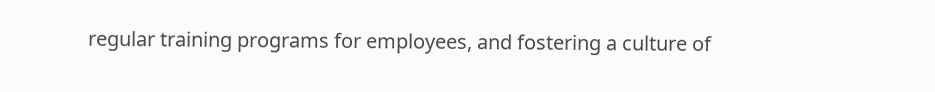regular training programs for employees, and fostering a culture of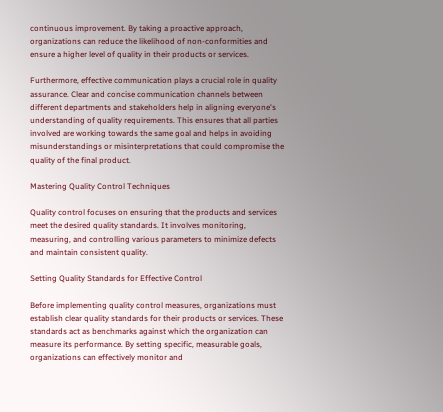continuous improvement. By taking a proactive approach, organizations can reduce the likelihood of non-conformities and ensure a higher level of quality in their products or services.

Furthermore, effective communication plays a crucial role in quality assurance. Clear and concise communication channels between different departments and stakeholders help in aligning everyone's understanding of quality requirements. This ensures that all parties involved are working towards the same goal and helps in avoiding misunderstandings or misinterpretations that could compromise the quality of the final product.

Mastering Quality Control Techniques

Quality control focuses on ensuring that the products and services meet the desired quality standards. It involves monitoring, measuring, and controlling various parameters to minimize defects and maintain consistent quality.

Setting Quality Standards for Effective Control

Before implementing quality control measures, organizations must establish clear quality standards for their products or services. These standards act as benchmarks against which the organization can measure its performance. By setting specific, measurable goals, organizations can effectively monitor and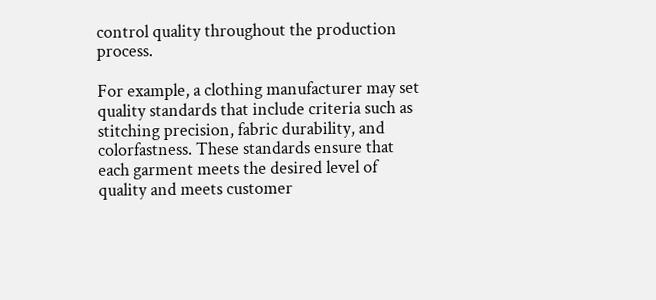control quality throughout the production process.

For example, a clothing manufacturer may set quality standards that include criteria such as stitching precision, fabric durability, and colorfastness. These standards ensure that each garment meets the desired level of quality and meets customer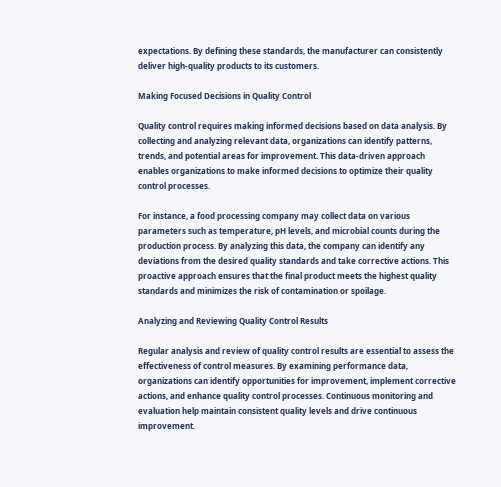expectations. By defining these standards, the manufacturer can consistently deliver high-quality products to its customers.

Making Focused Decisions in Quality Control

Quality control requires making informed decisions based on data analysis. By collecting and analyzing relevant data, organizations can identify patterns, trends, and potential areas for improvement. This data-driven approach enables organizations to make informed decisions to optimize their quality control processes.

For instance, a food processing company may collect data on various parameters such as temperature, pH levels, and microbial counts during the production process. By analyzing this data, the company can identify any deviations from the desired quality standards and take corrective actions. This proactive approach ensures that the final product meets the highest quality standards and minimizes the risk of contamination or spoilage.

Analyzing and Reviewing Quality Control Results

Regular analysis and review of quality control results are essential to assess the effectiveness of control measures. By examining performance data, organizations can identify opportunities for improvement, implement corrective actions, and enhance quality control processes. Continuous monitoring and evaluation help maintain consistent quality levels and drive continuous improvement.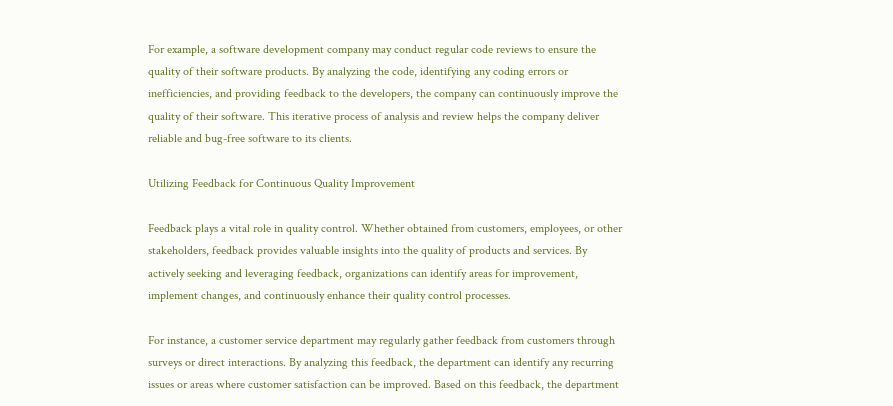For example, a software development company may conduct regular code reviews to ensure the quality of their software products. By analyzing the code, identifying any coding errors or inefficiencies, and providing feedback to the developers, the company can continuously improve the quality of their software. This iterative process of analysis and review helps the company deliver reliable and bug-free software to its clients.

Utilizing Feedback for Continuous Quality Improvement

Feedback plays a vital role in quality control. Whether obtained from customers, employees, or other stakeholders, feedback provides valuable insights into the quality of products and services. By actively seeking and leveraging feedback, organizations can identify areas for improvement, implement changes, and continuously enhance their quality control processes.

For instance, a customer service department may regularly gather feedback from customers through surveys or direct interactions. By analyzing this feedback, the department can identify any recurring issues or areas where customer satisfaction can be improved. Based on this feedback, the department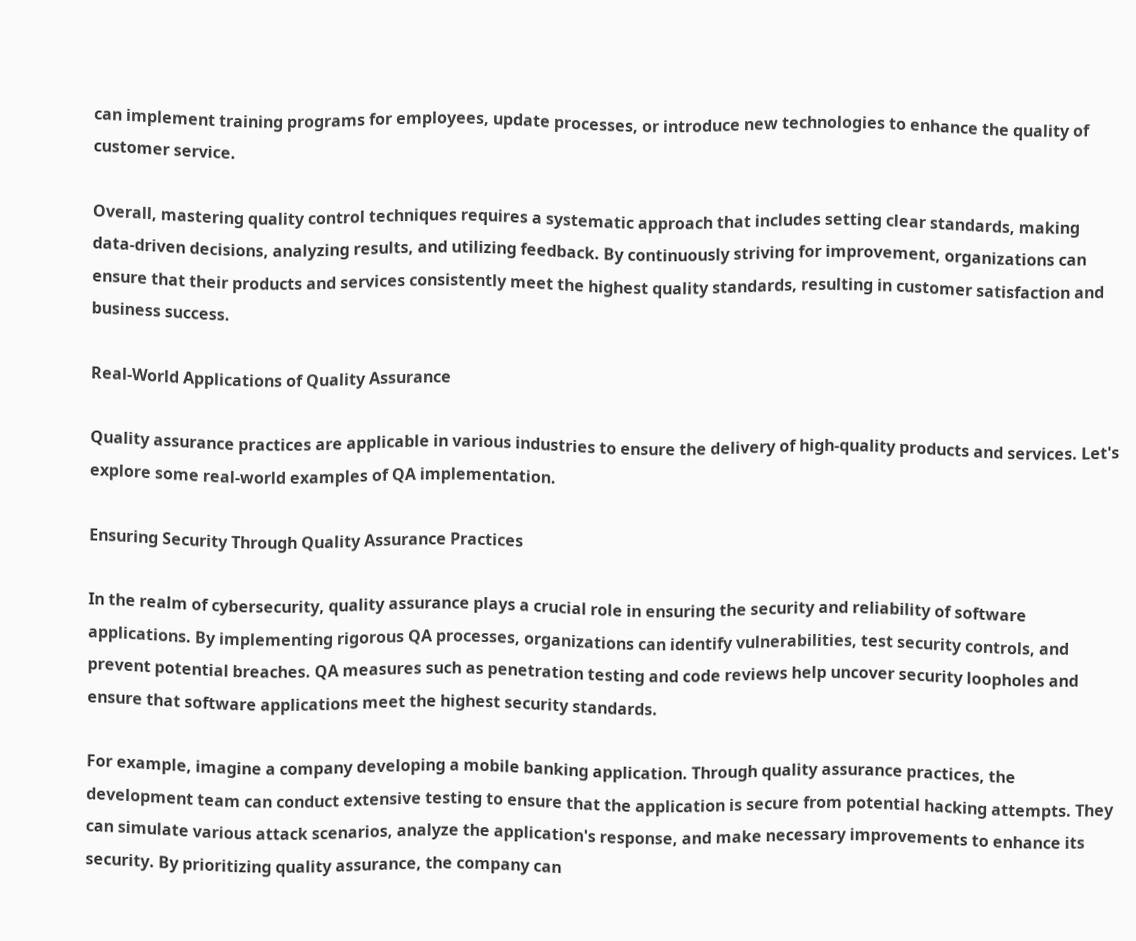can implement training programs for employees, update processes, or introduce new technologies to enhance the quality of customer service.

Overall, mastering quality control techniques requires a systematic approach that includes setting clear standards, making data-driven decisions, analyzing results, and utilizing feedback. By continuously striving for improvement, organizations can ensure that their products and services consistently meet the highest quality standards, resulting in customer satisfaction and business success.

Real-World Applications of Quality Assurance

Quality assurance practices are applicable in various industries to ensure the delivery of high-quality products and services. Let's explore some real-world examples of QA implementation.

Ensuring Security Through Quality Assurance Practices

In the realm of cybersecurity, quality assurance plays a crucial role in ensuring the security and reliability of software applications. By implementing rigorous QA processes, organizations can identify vulnerabilities, test security controls, and prevent potential breaches. QA measures such as penetration testing and code reviews help uncover security loopholes and ensure that software applications meet the highest security standards.

For example, imagine a company developing a mobile banking application. Through quality assurance practices, the development team can conduct extensive testing to ensure that the application is secure from potential hacking attempts. They can simulate various attack scenarios, analyze the application's response, and make necessary improvements to enhance its security. By prioritizing quality assurance, the company can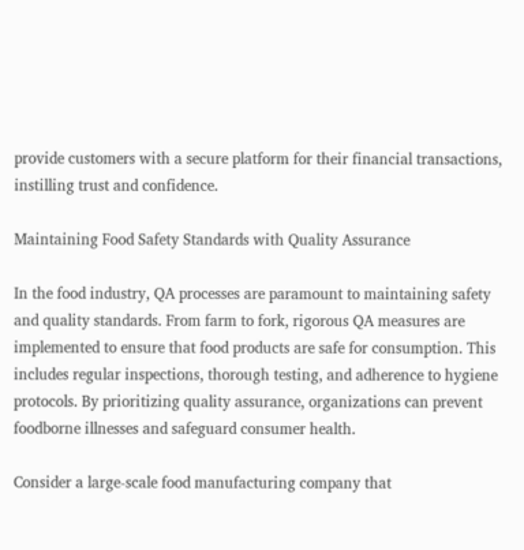provide customers with a secure platform for their financial transactions, instilling trust and confidence.

Maintaining Food Safety Standards with Quality Assurance

In the food industry, QA processes are paramount to maintaining safety and quality standards. From farm to fork, rigorous QA measures are implemented to ensure that food products are safe for consumption. This includes regular inspections, thorough testing, and adherence to hygiene protocols. By prioritizing quality assurance, organizations can prevent foodborne illnesses and safeguard consumer health.

Consider a large-scale food manufacturing company that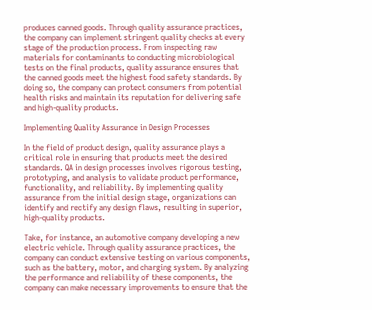produces canned goods. Through quality assurance practices, the company can implement stringent quality checks at every stage of the production process. From inspecting raw materials for contaminants to conducting microbiological tests on the final products, quality assurance ensures that the canned goods meet the highest food safety standards. By doing so, the company can protect consumers from potential health risks and maintain its reputation for delivering safe and high-quality products.

Implementing Quality Assurance in Design Processes

In the field of product design, quality assurance plays a critical role in ensuring that products meet the desired standards. QA in design processes involves rigorous testing, prototyping, and analysis to validate product performance, functionality, and reliability. By implementing quality assurance from the initial design stage, organizations can identify and rectify any design flaws, resulting in superior, high-quality products.

Take, for instance, an automotive company developing a new electric vehicle. Through quality assurance practices, the company can conduct extensive testing on various components, such as the battery, motor, and charging system. By analyzing the performance and reliability of these components, the company can make necessary improvements to ensure that the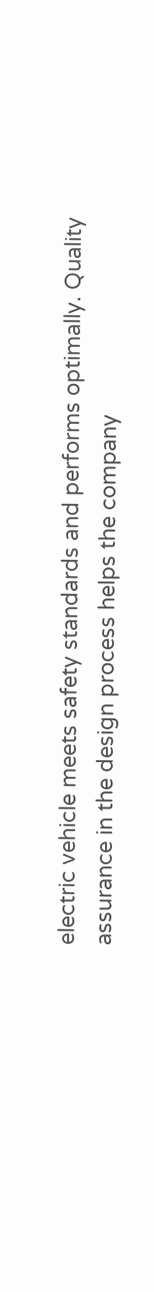electric vehicle meets safety standards and performs optimally. Quality assurance in the design process helps the company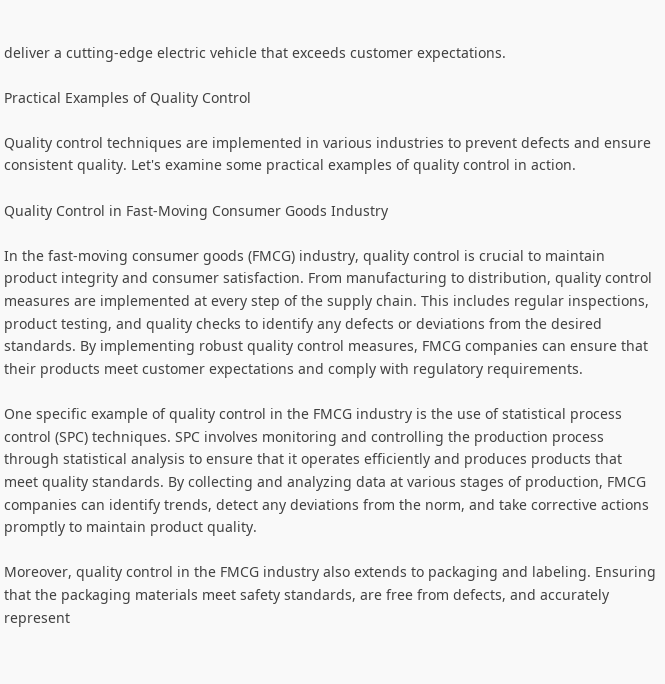deliver a cutting-edge electric vehicle that exceeds customer expectations.

Practical Examples of Quality Control

Quality control techniques are implemented in various industries to prevent defects and ensure consistent quality. Let's examine some practical examples of quality control in action.

Quality Control in Fast-Moving Consumer Goods Industry

In the fast-moving consumer goods (FMCG) industry, quality control is crucial to maintain product integrity and consumer satisfaction. From manufacturing to distribution, quality control measures are implemented at every step of the supply chain. This includes regular inspections, product testing, and quality checks to identify any defects or deviations from the desired standards. By implementing robust quality control measures, FMCG companies can ensure that their products meet customer expectations and comply with regulatory requirements.

One specific example of quality control in the FMCG industry is the use of statistical process control (SPC) techniques. SPC involves monitoring and controlling the production process through statistical analysis to ensure that it operates efficiently and produces products that meet quality standards. By collecting and analyzing data at various stages of production, FMCG companies can identify trends, detect any deviations from the norm, and take corrective actions promptly to maintain product quality.

Moreover, quality control in the FMCG industry also extends to packaging and labeling. Ensuring that the packaging materials meet safety standards, are free from defects, and accurately represent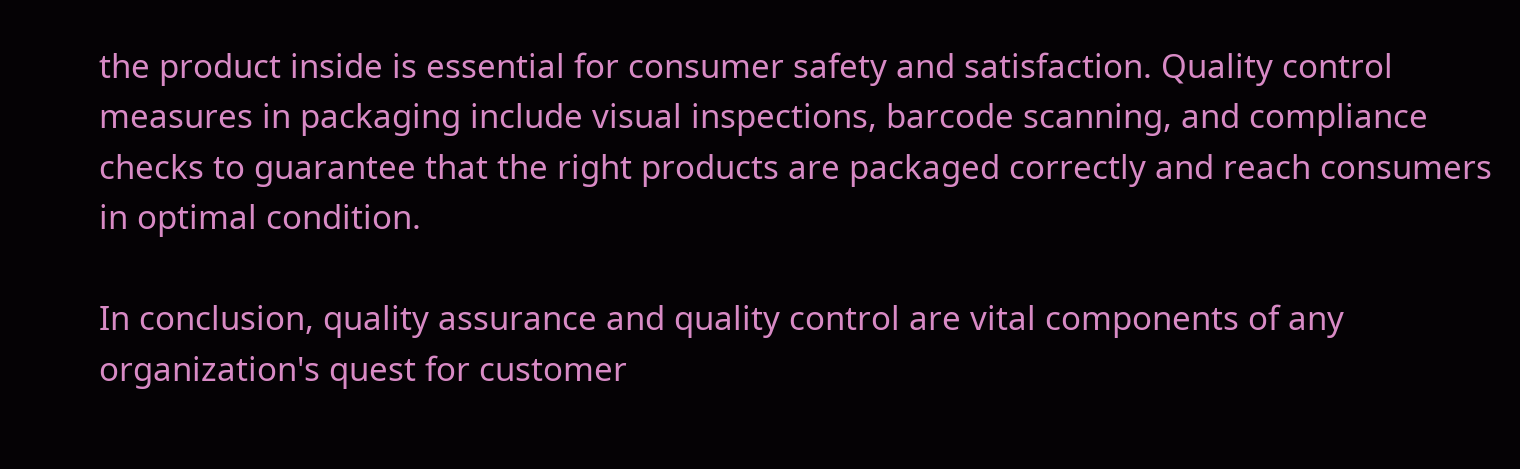the product inside is essential for consumer safety and satisfaction. Quality control measures in packaging include visual inspections, barcode scanning, and compliance checks to guarantee that the right products are packaged correctly and reach consumers in optimal condition.

In conclusion, quality assurance and quality control are vital components of any organization's quest for customer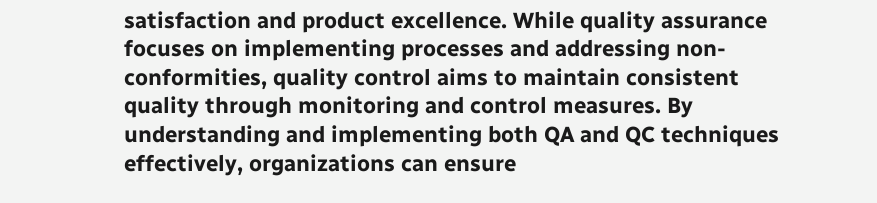satisfaction and product excellence. While quality assurance focuses on implementing processes and addressing non-conformities, quality control aims to maintain consistent quality through monitoring and control measures. By understanding and implementing both QA and QC techniques effectively, organizations can ensure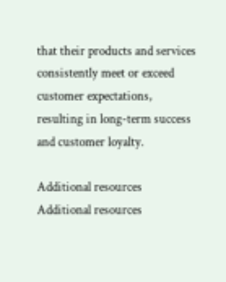that their products and services consistently meet or exceed customer expectations, resulting in long-term success and customer loyalty.

Additional resources
Additional resources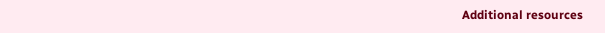Additional resources